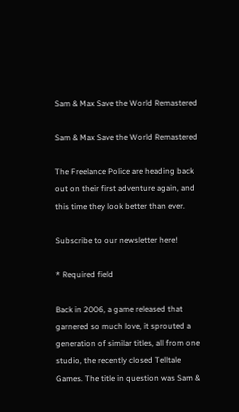Sam & Max Save the World Remastered

Sam & Max Save the World Remastered

The Freelance Police are heading back out on their first adventure again, and this time they look better than ever.

Subscribe to our newsletter here!

* Required field

Back in 2006, a game released that garnered so much love, it sprouted a generation of similar titles, all from one studio, the recently closed Telltale Games. The title in question was Sam &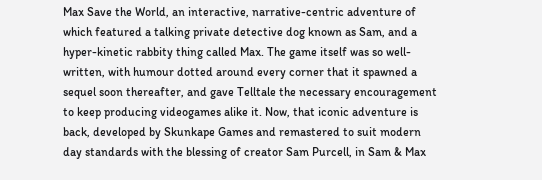Max Save the World, an interactive, narrative-centric adventure of which featured a talking private detective dog known as Sam, and a hyper-kinetic rabbity thing called Max. The game itself was so well-written, with humour dotted around every corner that it spawned a sequel soon thereafter, and gave Telltale the necessary encouragement to keep producing videogames alike it. Now, that iconic adventure is back, developed by Skunkape Games and remastered to suit modern day standards with the blessing of creator Sam Purcell, in Sam & Max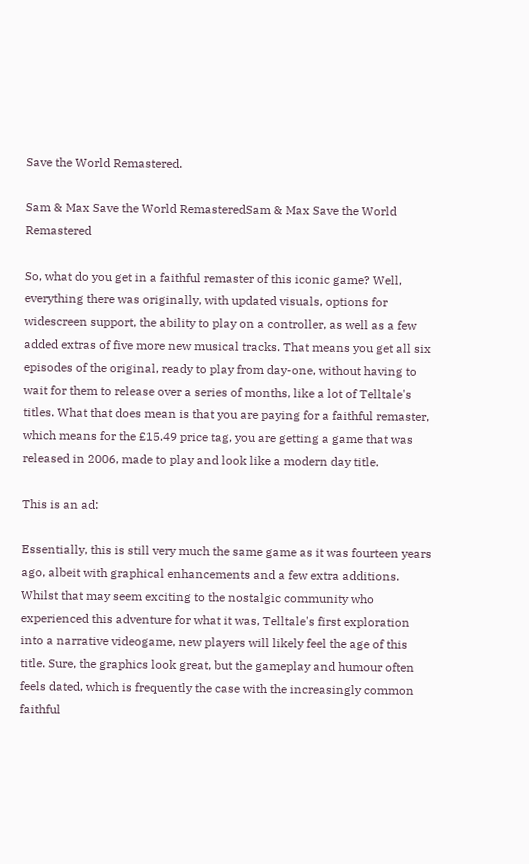Save the World Remastered.

Sam & Max Save the World RemasteredSam & Max Save the World Remastered

So, what do you get in a faithful remaster of this iconic game? Well, everything there was originally, with updated visuals, options for widescreen support, the ability to play on a controller, as well as a few added extras of five more new musical tracks. That means you get all six episodes of the original, ready to play from day-one, without having to wait for them to release over a series of months, like a lot of Telltale's titles. What that does mean is that you are paying for a faithful remaster, which means for the £15.49 price tag, you are getting a game that was released in 2006, made to play and look like a modern day title.

This is an ad:

Essentially, this is still very much the same game as it was fourteen years ago, albeit with graphical enhancements and a few extra additions. Whilst that may seem exciting to the nostalgic community who experienced this adventure for what it was, Telltale's first exploration into a narrative videogame, new players will likely feel the age of this title. Sure, the graphics look great, but the gameplay and humour often feels dated, which is frequently the case with the increasingly common faithful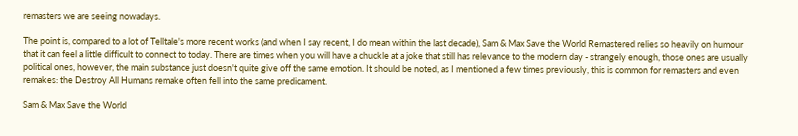remasters we are seeing nowadays.

The point is, compared to a lot of Telltale's more recent works (and when I say recent, I do mean within the last decade), Sam & Max Save the World Remastered relies so heavily on humour that it can feel a little difficult to connect to today. There are times when you will have a chuckle at a joke that still has relevance to the modern day - strangely enough, those ones are usually political ones, however, the main substance just doesn't quite give off the same emotion. It should be noted, as I mentioned a few times previously, this is common for remasters and even remakes: the Destroy All Humans remake often fell into the same predicament.

Sam & Max Save the World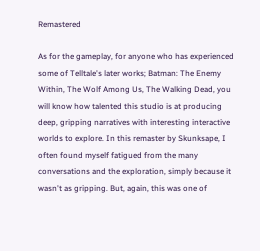Remastered

As for the gameplay, for anyone who has experienced some of Telltale's later works; Batman: The Enemy Within, The Wolf Among Us, The Walking Dead, you will know how talented this studio is at producing deep, gripping narratives with interesting interactive worlds to explore. In this remaster by Skunksape, I often found myself fatigued from the many conversations and the exploration, simply because it wasn't as gripping. But, again, this was one of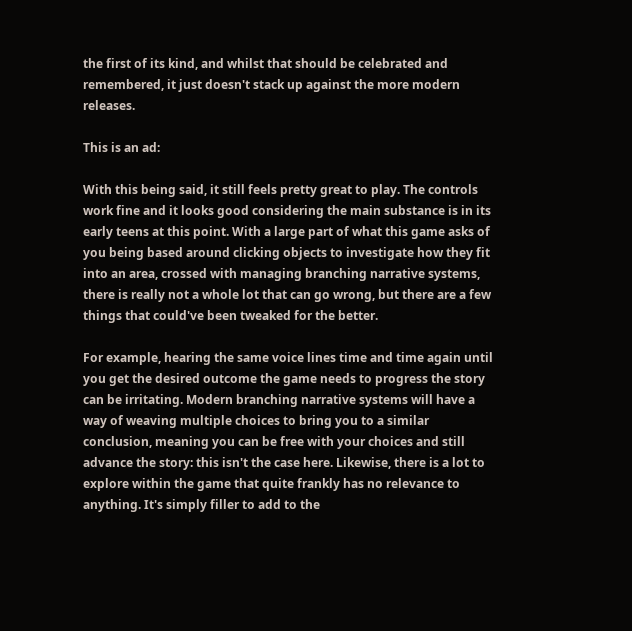the first of its kind, and whilst that should be celebrated and remembered, it just doesn't stack up against the more modern releases.

This is an ad:

With this being said, it still feels pretty great to play. The controls work fine and it looks good considering the main substance is in its early teens at this point. With a large part of what this game asks of you being based around clicking objects to investigate how they fit into an area, crossed with managing branching narrative systems, there is really not a whole lot that can go wrong, but there are a few things that could've been tweaked for the better.

For example, hearing the same voice lines time and time again until you get the desired outcome the game needs to progress the story can be irritating. Modern branching narrative systems will have a way of weaving multiple choices to bring you to a similar conclusion, meaning you can be free with your choices and still advance the story: this isn't the case here. Likewise, there is a lot to explore within the game that quite frankly has no relevance to anything. It's simply filler to add to the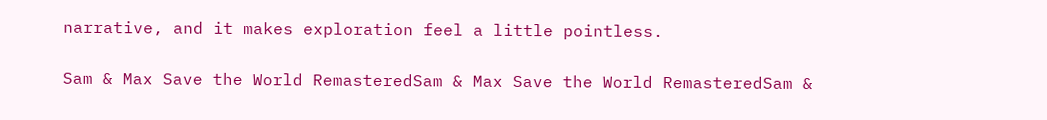narrative, and it makes exploration feel a little pointless.

Sam & Max Save the World RemasteredSam & Max Save the World RemasteredSam &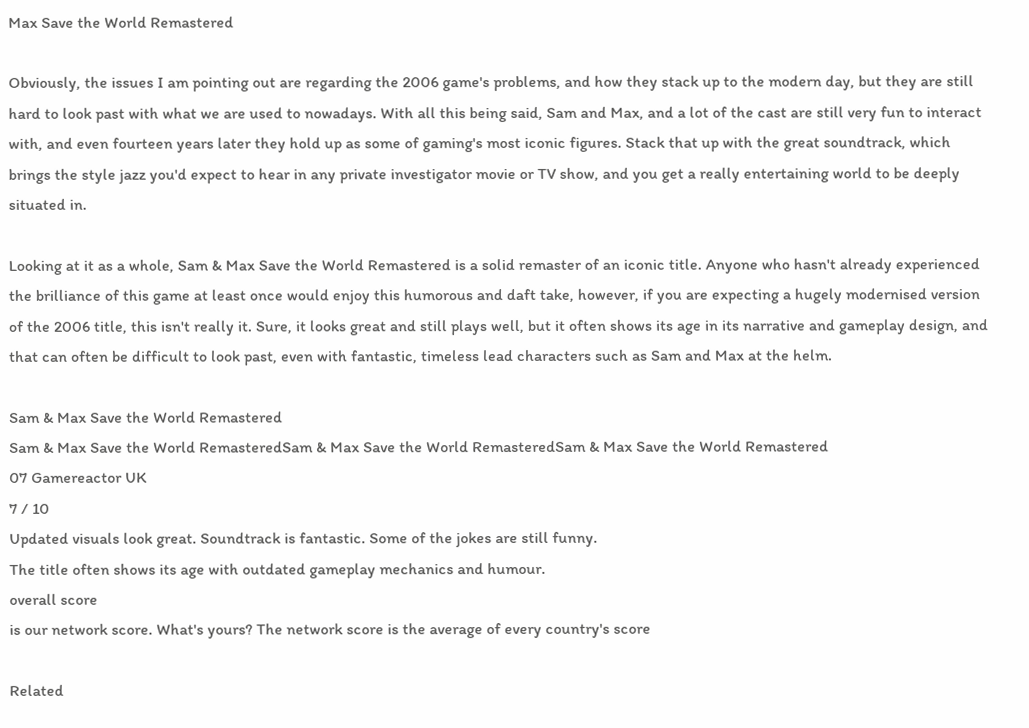Max Save the World Remastered

Obviously, the issues I am pointing out are regarding the 2006 game's problems, and how they stack up to the modern day, but they are still hard to look past with what we are used to nowadays. With all this being said, Sam and Max, and a lot of the cast are still very fun to interact with, and even fourteen years later they hold up as some of gaming's most iconic figures. Stack that up with the great soundtrack, which brings the style jazz you'd expect to hear in any private investigator movie or TV show, and you get a really entertaining world to be deeply situated in.

Looking at it as a whole, Sam & Max Save the World Remastered is a solid remaster of an iconic title. Anyone who hasn't already experienced the brilliance of this game at least once would enjoy this humorous and daft take, however, if you are expecting a hugely modernised version of the 2006 title, this isn't really it. Sure, it looks great and still plays well, but it often shows its age in its narrative and gameplay design, and that can often be difficult to look past, even with fantastic, timeless lead characters such as Sam and Max at the helm.

Sam & Max Save the World Remastered
Sam & Max Save the World RemasteredSam & Max Save the World RemasteredSam & Max Save the World Remastered
07 Gamereactor UK
7 / 10
Updated visuals look great. Soundtrack is fantastic. Some of the jokes are still funny.
The title often shows its age with outdated gameplay mechanics and humour.
overall score
is our network score. What's yours? The network score is the average of every country's score

Related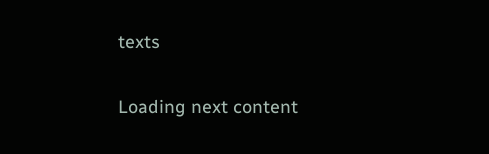texts

Loading next content